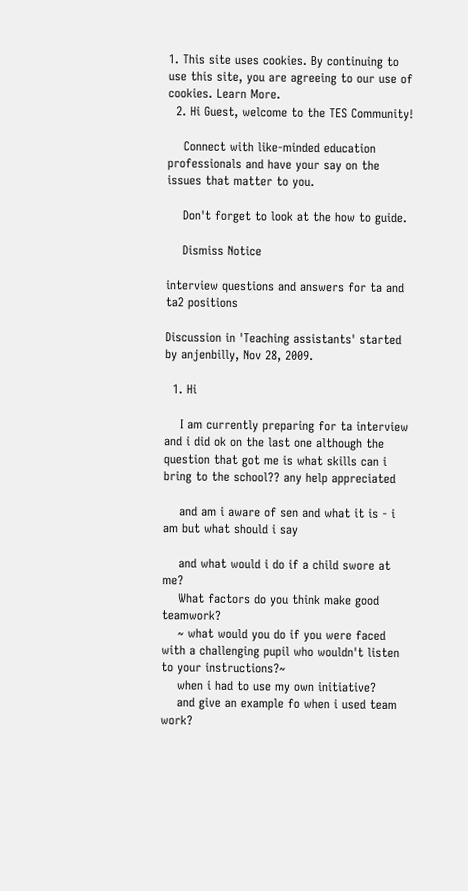1. This site uses cookies. By continuing to use this site, you are agreeing to our use of cookies. Learn More.
  2. Hi Guest, welcome to the TES Community!

    Connect with like-minded education professionals and have your say on the issues that matter to you.

    Don't forget to look at the how to guide.

    Dismiss Notice

interview questions and answers for ta and ta2 positions

Discussion in 'Teaching assistants' started by anjenbilly, Nov 28, 2009.

  1. Hi

    I am currently preparing for ta interview and i did ok on the last one although the question that got me is what skills can i bring to the school?? any help appreciated

    and am i aware of sen and what it is - i am but what should i say

    and what would i do if a child swore at me?
    What factors do you think make good teamwork?
    ~ what would you do if you were faced with a challenging pupil who wouldn't listen to your instructions?~
    when i had to use my own initiative?
    and give an example fo when i used team work?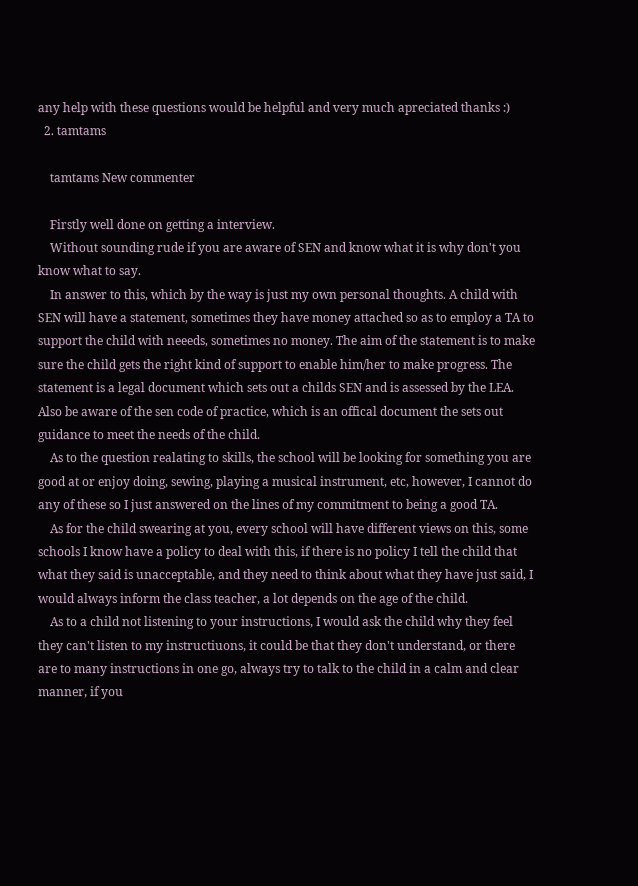any help with these questions would be helpful and very much apreciated thanks :)
  2. tamtams

    tamtams New commenter

    Firstly well done on getting a interview.
    Without sounding rude if you are aware of SEN and know what it is why don't you know what to say.
    In answer to this, which by the way is just my own personal thoughts. A child with SEN will have a statement, sometimes they have money attached so as to employ a TA to support the child with neeeds, sometimes no money. The aim of the statement is to make sure the child gets the right kind of support to enable him/her to make progress. The statement is a legal document which sets out a childs SEN and is assessed by the LEA. Also be aware of the sen code of practice, which is an offical document the sets out guidance to meet the needs of the child.
    As to the question realating to skills, the school will be looking for something you are good at or enjoy doing, sewing, playing a musical instrument, etc, however, I cannot do any of these so I just answered on the lines of my commitment to being a good TA.
    As for the child swearing at you, every school will have different views on this, some schools I know have a policy to deal with this, if there is no policy I tell the child that what they said is unacceptable, and they need to think about what they have just said, I would always inform the class teacher, a lot depends on the age of the child.
    As to a child not listening to your instructions, I would ask the child why they feel they can't listen to my instructiuons, it could be that they don't understand, or there are to many instructions in one go, always try to talk to the child in a calm and clear manner, if you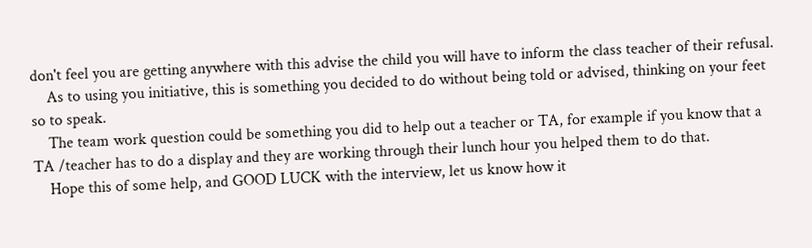don't feel you are getting anywhere with this advise the child you will have to inform the class teacher of their refusal.
    As to using you initiative, this is something you decided to do without being told or advised, thinking on your feet so to speak.
    The team work question could be something you did to help out a teacher or TA, for example if you know that a TA /teacher has to do a display and they are working through their lunch hour you helped them to do that.
    Hope this of some help, and GOOD LUCK with the interview, let us know how it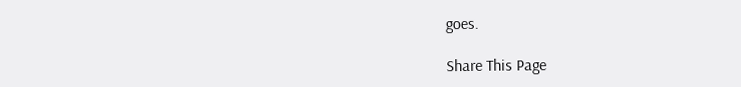goes.

Share This Page